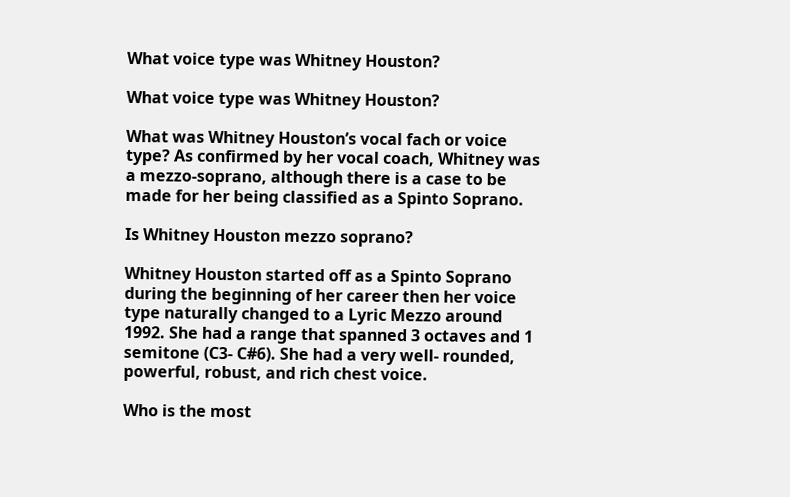What voice type was Whitney Houston?

What voice type was Whitney Houston?

What was Whitney Houston’s vocal fach or voice type? As confirmed by her vocal coach, Whitney was a mezzo-soprano, although there is a case to be made for her being classified as a Spinto Soprano.

Is Whitney Houston mezzo soprano?

Whitney Houston started off as a Spinto Soprano during the beginning of her career then her voice type naturally changed to a Lyric Mezzo around 1992. She had a range that spanned 3 octaves and 1 semitone (C3- C#6). She had a very well- rounded, powerful, robust, and rich chest voice.

Who is the most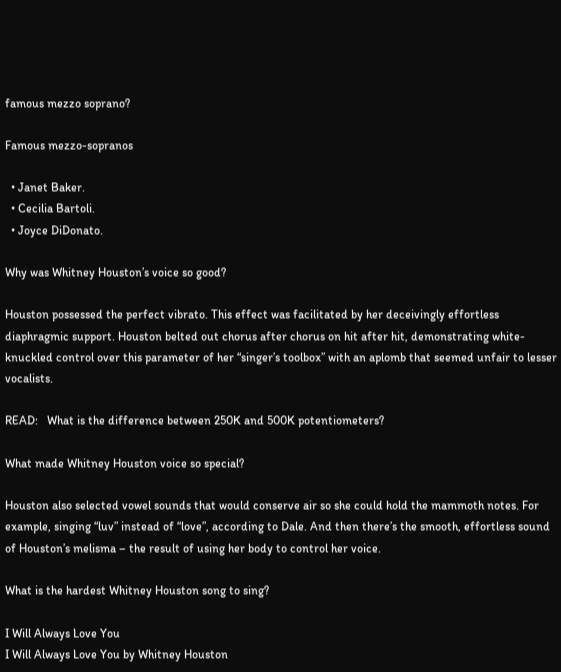famous mezzo soprano?

Famous mezzo-sopranos

  • Janet Baker.
  • Cecilia Bartoli.
  • Joyce DiDonato.

Why was Whitney Houston’s voice so good?

Houston possessed the perfect vibrato. This effect was facilitated by her deceivingly effortless diaphragmic support. Houston belted out chorus after chorus on hit after hit, demonstrating white-knuckled control over this parameter of her “singer’s toolbox” with an aplomb that seemed unfair to lesser vocalists.

READ:   What is the difference between 250K and 500K potentiometers?

What made Whitney Houston voice so special?

Houston also selected vowel sounds that would conserve air so she could hold the mammoth notes. For example, singing “luv” instead of “love”, according to Dale. And then there’s the smooth, effortless sound of Houston’s melisma – the result of using her body to control her voice.

What is the hardest Whitney Houston song to sing?

I Will Always Love You
I Will Always Love You by Whitney Houston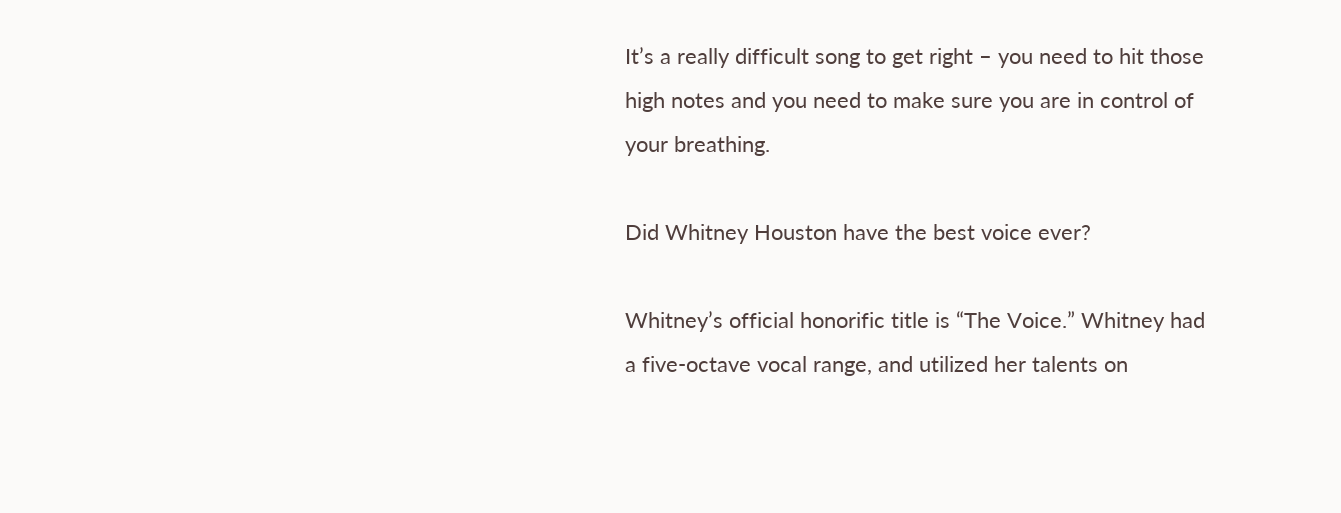It’s a really difficult song to get right – you need to hit those high notes and you need to make sure you are in control of your breathing.

Did Whitney Houston have the best voice ever?

Whitney’s official honorific title is “The Voice.” Whitney had a five-octave vocal range, and utilized her talents on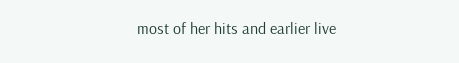most of her hits and earlier live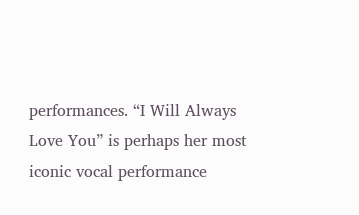performances. “I Will Always Love You” is perhaps her most iconic vocal performance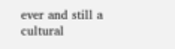ever and still a cultural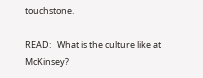touchstone.

READ:   What is the culture like at McKinsey?